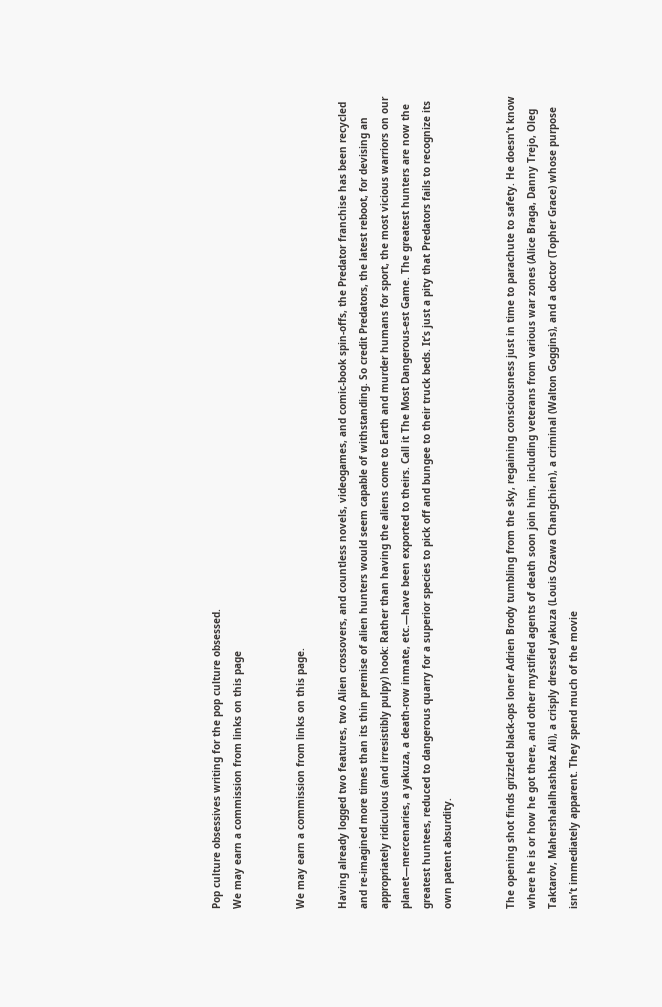Pop culture obsessives writing for the pop culture obsessed.
We may earn a commission from links on this page


We may earn a commission from links on this page.

Having already logged two features, two Alien crossovers, and countless novels, videogames, and comic-book spin-offs, the Predator franchise has been recycled and re-imagined more times than its thin premise of alien hunters would seem capable of withstanding. So credit Predators, the latest reboot, for devising an appropriately ridiculous (and irresistibly pulpy) hook: Rather than having the aliens come to Earth and murder humans for sport, the most vicious warriors on our planet—mercenaries, a yakuza, a death-row inmate, etc.—have been exported to theirs. Call it The Most Dangerous-est Game. The greatest hunters are now the greatest huntees, reduced to dangerous quarry for a superior species to pick off and bungee to their truck beds. It’s just a pity that Predators fails to recognize its own patent absurdity.


The opening shot finds grizzled black-ops loner Adrien Brody tumbling from the sky, regaining consciousness just in time to parachute to safety. He doesn’t know where he is or how he got there, and other mystified agents of death soon join him, including veterans from various war zones (Alice Braga, Danny Trejo, Oleg Taktarov, Mahershalalhashbaz Ali), a crisply dressed yakuza (Louis Ozawa Changchien), a criminal (Walton Goggins), and a doctor (Topher Grace) whose purpose isn’t immediately apparent. They spend much of the movie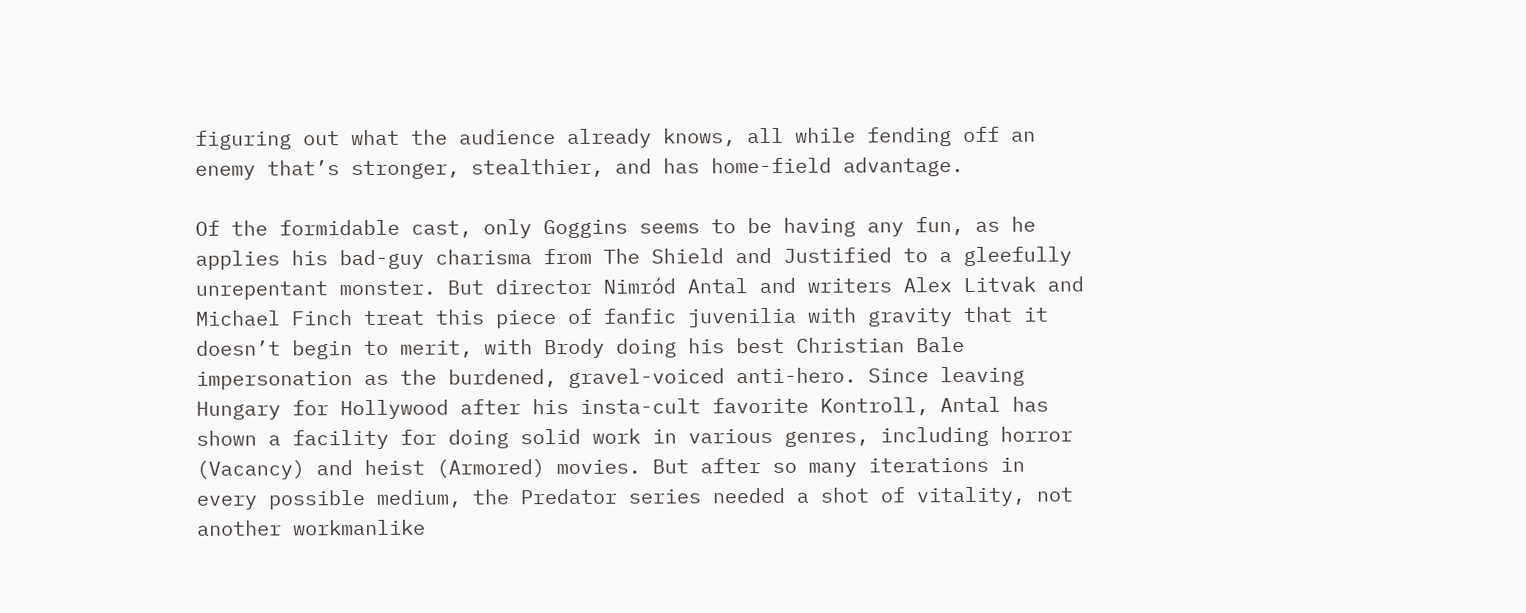figuring out what the audience already knows, all while fending off an enemy that’s stronger, stealthier, and has home-field advantage.

Of the formidable cast, only Goggins seems to be having any fun, as he applies his bad-guy charisma from The Shield and Justified to a gleefully unrepentant monster. But director Nimród Antal and writers Alex Litvak and Michael Finch treat this piece of fanfic juvenilia with gravity that it doesn’t begin to merit, with Brody doing his best Christian Bale impersonation as the burdened, gravel-voiced anti-hero. Since leaving Hungary for Hollywood after his insta-cult favorite Kontroll, Antal has shown a facility for doing solid work in various genres, including horror (Vacancy) and heist (Armored) movies. But after so many iterations in every possible medium, the Predator series needed a shot of vitality, not another workmanlike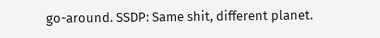go-around. SSDP: Same shit, different planet.